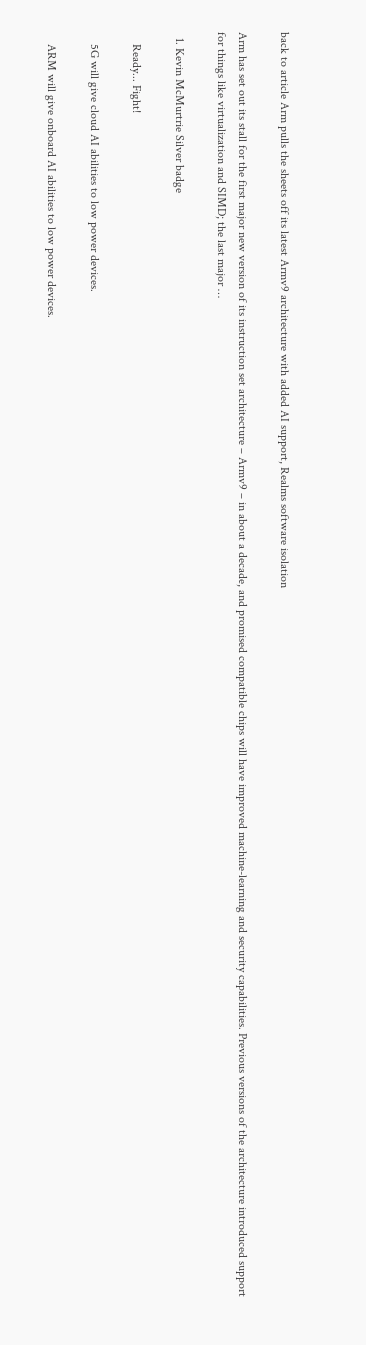back to article Arm pulls the sheets off its latest Armv9 architecture with added AI support, Realms software isolation

Arm has set out its stall for the first major new version of its instruction set architecture – Armv9 – in about a decade, and promised compatible chips will have improved machine-learning and security capabilities. Previous versions of the architecture introduced support for things like virtualization and SIMD; the last major …

  1. Kevin McMurtrie Silver badge

    Ready... Fight!

    5G will give cloud AI abilities to low power devices.

    ARM will give onboard AI abilities to low power devices.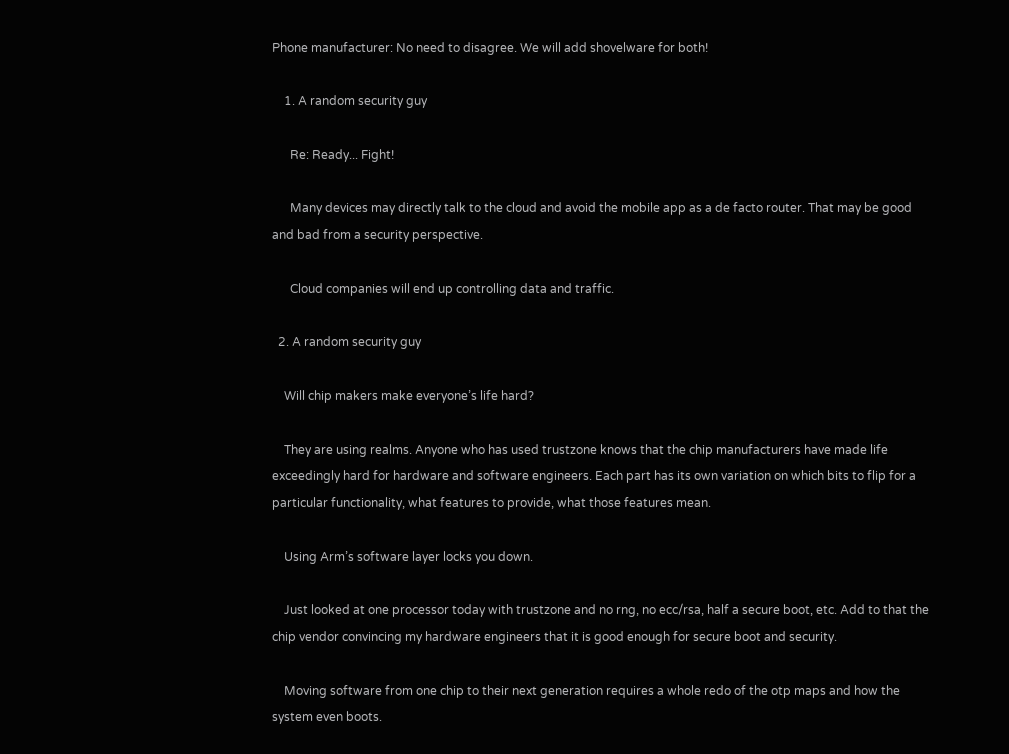Phone manufacturer: No need to disagree. We will add shovelware for both!

    1. A random security guy

      Re: Ready... Fight!

      Many devices may directly talk to the cloud and avoid the mobile app as a de facto router. That may be good and bad from a security perspective.

      Cloud companies will end up controlling data and traffic.

  2. A random security guy

    Will chip makers make everyone’s life hard?

    They are using realms. Anyone who has used trustzone knows that the chip manufacturers have made life exceedingly hard for hardware and software engineers. Each part has its own variation on which bits to flip for a particular functionality, what features to provide, what those features mean.

    Using Arm’s software layer locks you down.

    Just looked at one processor today with trustzone and no rng, no ecc/rsa, half a secure boot, etc. Add to that the chip vendor convincing my hardware engineers that it is good enough for secure boot and security.

    Moving software from one chip to their next generation requires a whole redo of the otp maps and how the system even boots.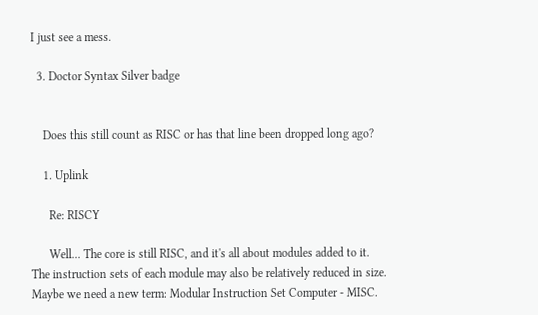I just see a mess.

  3. Doctor Syntax Silver badge


    Does this still count as RISC or has that line been dropped long ago?

    1. Uplink

      Re: RISCY

      Well... The core is still RISC, and it's all about modules added to it. The instruction sets of each module may also be relatively reduced in size. Maybe we need a new term: Modular Instruction Set Computer - MISC.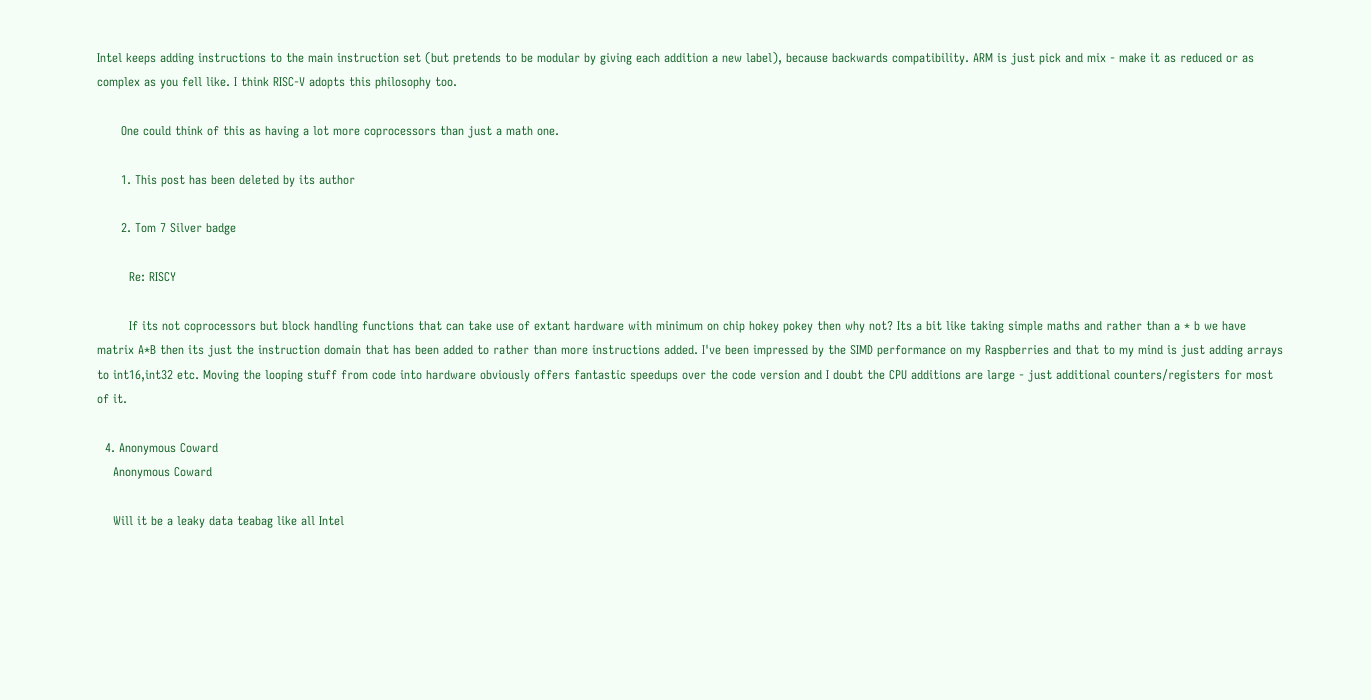Intel keeps adding instructions to the main instruction set (but pretends to be modular by giving each addition a new label), because backwards compatibility. ARM is just pick and mix - make it as reduced or as complex as you fell like. I think RISC-V adopts this philosophy too.

      One could think of this as having a lot more coprocessors than just a math one.

      1. This post has been deleted by its author

      2. Tom 7 Silver badge

        Re: RISCY

        If its not coprocessors but block handling functions that can take use of extant hardware with minimum on chip hokey pokey then why not? Its a bit like taking simple maths and rather than a * b we have matrix A*B then its just the instruction domain that has been added to rather than more instructions added. I've been impressed by the SIMD performance on my Raspberries and that to my mind is just adding arrays to int16,int32 etc. Moving the looping stuff from code into hardware obviously offers fantastic speedups over the code version and I doubt the CPU additions are large - just additional counters/registers for most of it.

  4. Anonymous Coward
    Anonymous Coward

    Will it be a leaky data teabag like all Intel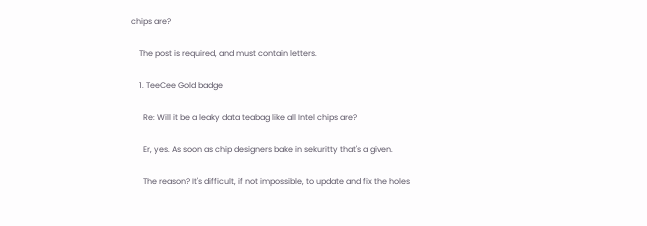chips are?

    The post is required, and must contain letters.

    1. TeeCee Gold badge

      Re: Will it be a leaky data teabag like all Intel chips are?

      Er, yes. As soon as chip designers bake in sekuritty that's a given.

      The reason? It's difficult, if not impossible, to update and fix the holes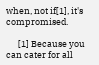when, not if[1], it's compromised.

      [1] Because you can cater for all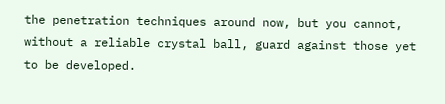the penetration techniques around now, but you cannot, without a reliable crystal ball, guard against those yet to be developed.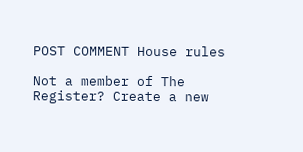POST COMMENT House rules

Not a member of The Register? Create a new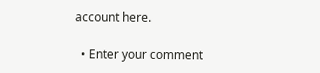account here.

  • Enter your comment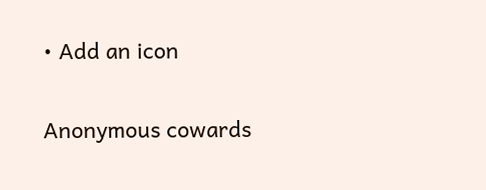• Add an icon

Anonymous cowards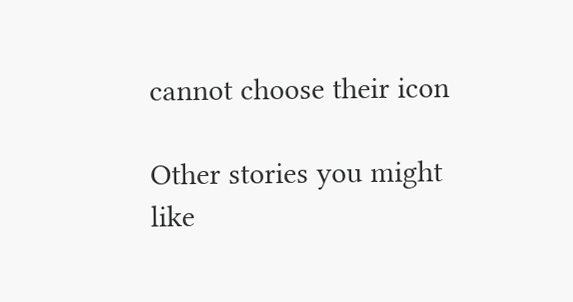cannot choose their icon

Other stories you might like